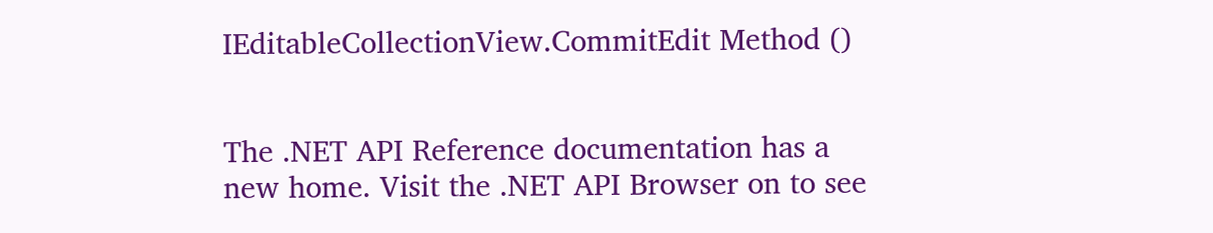IEditableCollectionView.CommitEdit Method ()


The .NET API Reference documentation has a new home. Visit the .NET API Browser on to see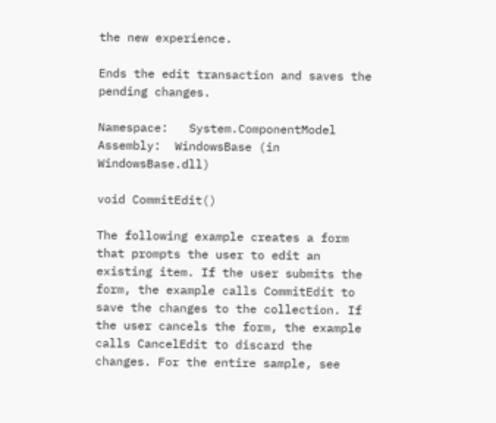the new experience.

Ends the edit transaction and saves the pending changes.

Namespace:   System.ComponentModel
Assembly:  WindowsBase (in WindowsBase.dll)

void CommitEdit()

The following example creates a form that prompts the user to edit an existing item. If the user submits the form, the example calls CommitEdit to save the changes to the collection. If the user cancels the form, the example calls CancelEdit to discard the changes. For the entire sample, see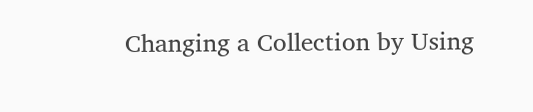Changing a Collection by Using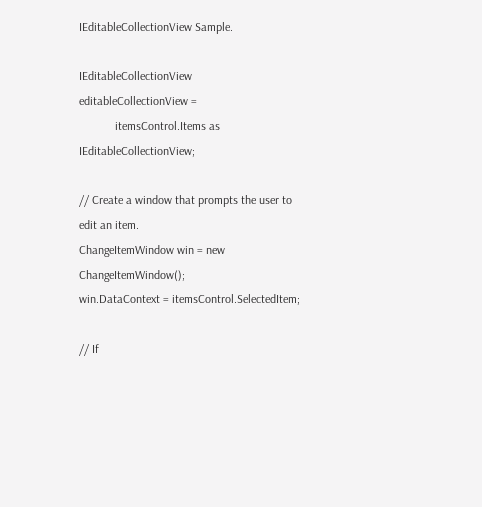IEditableCollectionView Sample.

IEditableCollectionView editableCollectionView =
            itemsControl.Items as IEditableCollectionView;

// Create a window that prompts the user to edit an item.
ChangeItemWindow win = new ChangeItemWindow();
win.DataContext = itemsControl.SelectedItem;

// If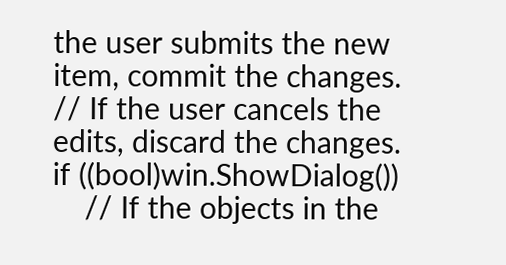the user submits the new item, commit the changes.
// If the user cancels the edits, discard the changes.
if ((bool)win.ShowDialog())
    // If the objects in the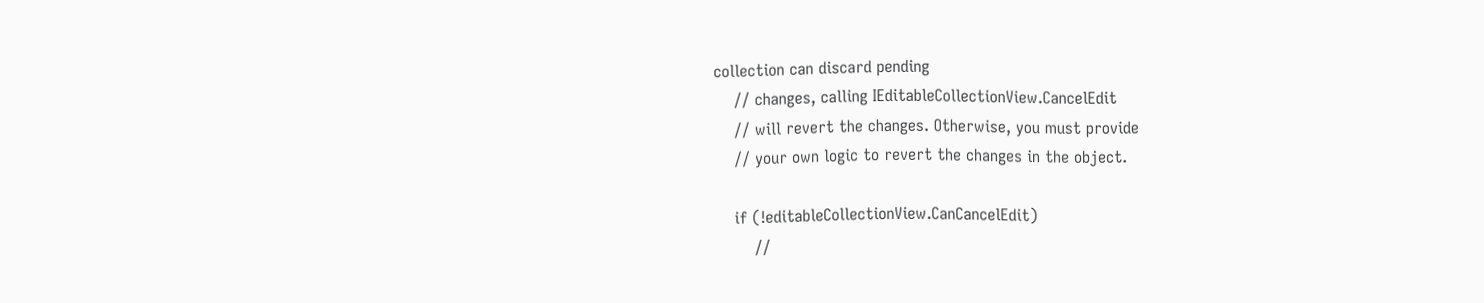collection can discard pending
    // changes, calling IEditableCollectionView.CancelEdit
    // will revert the changes. Otherwise, you must provide
    // your own logic to revert the changes in the object.

    if (!editableCollectionView.CanCancelEdit)
        //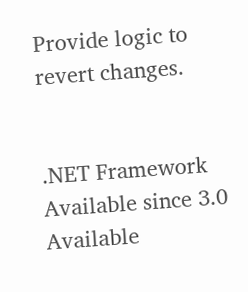Provide logic to revert changes.


.NET Framework
Available since 3.0
Available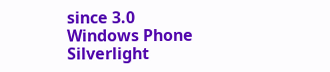since 3.0
Windows Phone Silverlight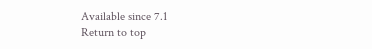Available since 7.1
Return to top